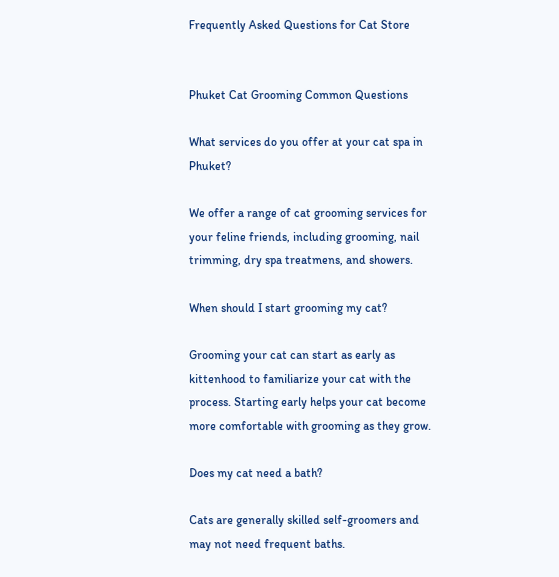Frequently Asked Questions for Cat Store


Phuket Cat Grooming Common Questions

What services do you offer at your cat spa in Phuket?

We offer a range of cat grooming services for your feline friends, including grooming, nail trimming, dry spa treatmens, and showers.

When should I start grooming my cat?

Grooming your cat can start as early as kittenhood to familiarize your cat with the process. Starting early helps your cat become more comfortable with grooming as they grow.

Does my cat need a bath?

Cats are generally skilled self-groomers and may not need frequent baths.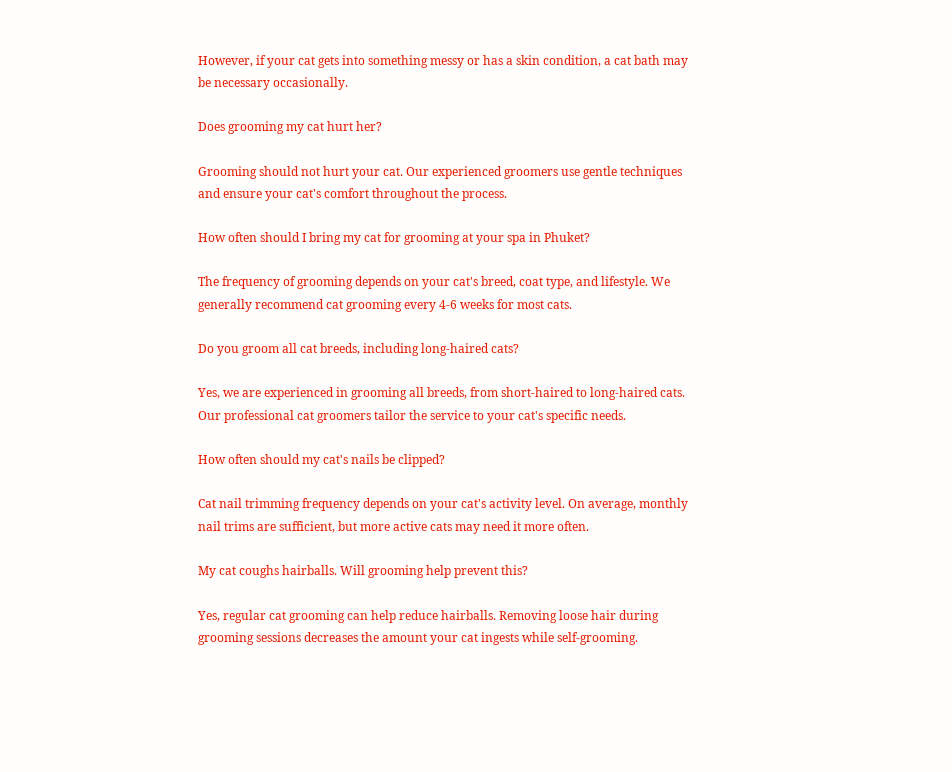However, if your cat gets into something messy or has a skin condition, a cat bath may be necessary occasionally.

Does grooming my cat hurt her?

Grooming should not hurt your cat. Our experienced groomers use gentle techniques and ensure your cat's comfort throughout the process.

How often should I bring my cat for grooming at your spa in Phuket?

The frequency of grooming depends on your cat's breed, coat type, and lifestyle. We generally recommend cat grooming every 4-6 weeks for most cats.

Do you groom all cat breeds, including long-haired cats?

Yes, we are experienced in grooming all breeds, from short-haired to long-haired cats. Our professional cat groomers tailor the service to your cat's specific needs.

How often should my cat's nails be clipped?

Cat nail trimming frequency depends on your cat's activity level. On average, monthly nail trims are sufficient, but more active cats may need it more often.

My cat coughs hairballs. Will grooming help prevent this?

Yes, regular cat grooming can help reduce hairballs. Removing loose hair during grooming sessions decreases the amount your cat ingests while self-grooming.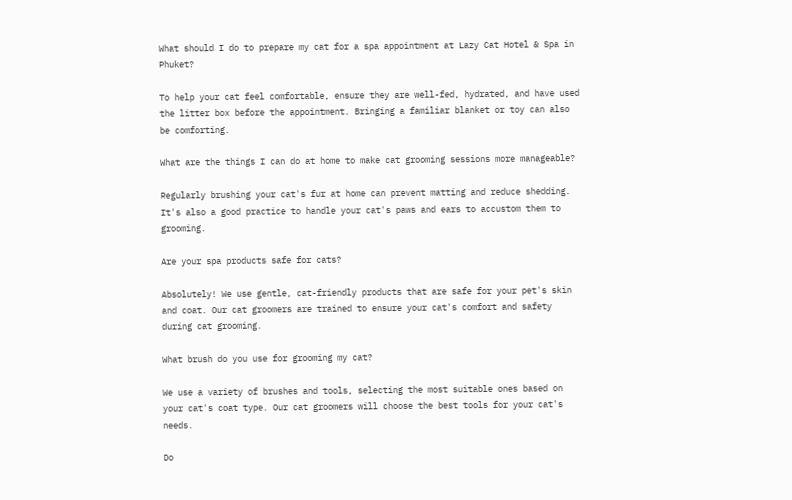What should I do to prepare my cat for a spa appointment at Lazy Cat Hotel & Spa in Phuket?

To help your cat feel comfortable, ensure they are well-fed, hydrated, and have used the litter box before the appointment. Bringing a familiar blanket or toy can also be comforting.

What are the things I can do at home to make cat grooming sessions more manageable?

Regularly brushing your cat's fur at home can prevent matting and reduce shedding. It's also a good practice to handle your cat's paws and ears to accustom them to grooming.

Are your spa products safe for cats?

Absolutely! We use gentle, cat-friendly products that are safe for your pet's skin and coat. Our cat groomers are trained to ensure your cat's comfort and safety during cat grooming.

What brush do you use for grooming my cat?

We use a variety of brushes and tools, selecting the most suitable ones based on your cat's coat type. Our cat groomers will choose the best tools for your cat's needs.

Do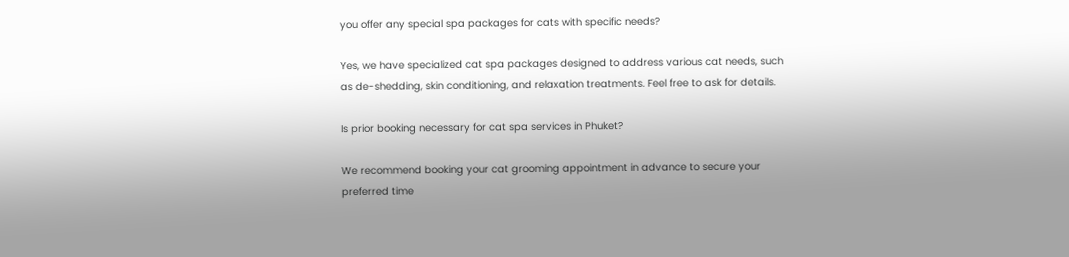you offer any special spa packages for cats with specific needs?

Yes, we have specialized cat spa packages designed to address various cat needs, such as de-shedding, skin conditioning, and relaxation treatments. Feel free to ask for details.

Is prior booking necessary for cat spa services in Phuket?

We recommend booking your cat grooming appointment in advance to secure your preferred time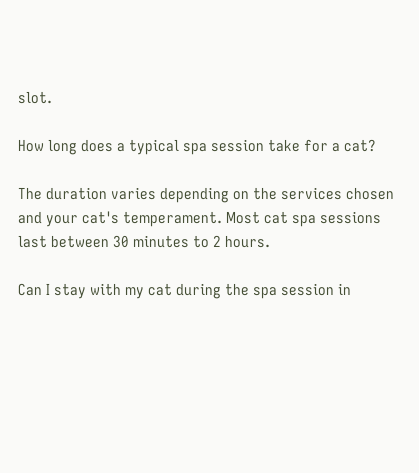slot.

How long does a typical spa session take for a cat?

The duration varies depending on the services chosen and your cat's temperament. Most cat spa sessions last between 30 minutes to 2 hours.

Can I stay with my cat during the spa session in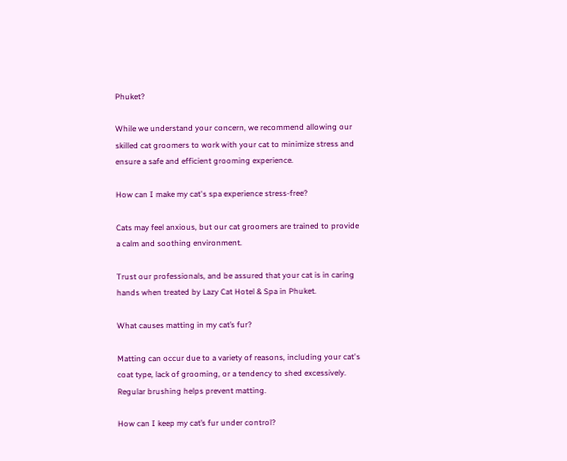Phuket?

While we understand your concern, we recommend allowing our skilled cat groomers to work with your cat to minimize stress and ensure a safe and efficient grooming experience.

How can I make my cat's spa experience stress-free?

Cats may feel anxious, but our cat groomers are trained to provide a calm and soothing environment.

Trust our professionals, and be assured that your cat is in caring hands when treated by Lazy Cat Hotel & Spa in Phuket.

What causes matting in my cat’s fur?

Matting can occur due to a variety of reasons, including your cat's coat type, lack of grooming, or a tendency to shed excessively. Regular brushing helps prevent matting.

How can I keep my cat’s fur under control?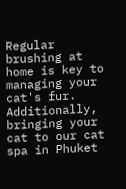Regular brushing at home is key to managing your cat's fur. Additionally, bringing your cat to our cat spa in Phuket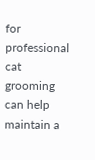for professional cat grooming can help maintain a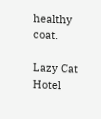healthy coat.

Lazy Cat Hotel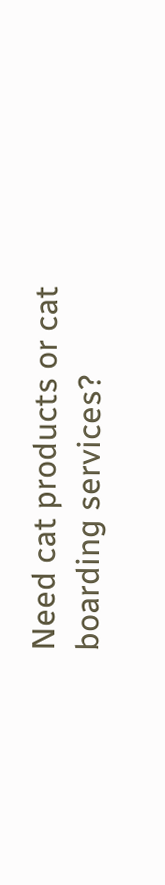Need cat products or cat boarding services?